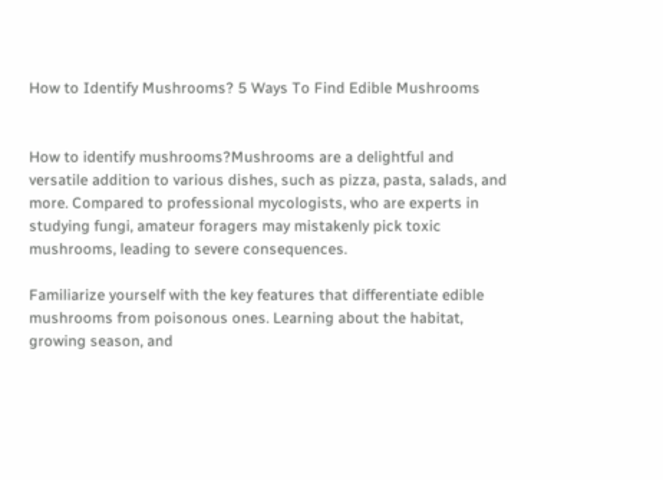How to Identify Mushrooms? 5 Ways To Find Edible Mushrooms


How to identify mushrooms?Mushrooms are a delightful and versatile addition to various dishes, such as pizza, pasta, salads, and more. Compared to professional mycologists, who are experts in studying fungi, amateur foragers may mistakenly pick toxic mushrooms, leading to severe consequences.

Familiarize yourself with the key features that differentiate edible mushrooms from poisonous ones. Learning about the habitat, growing season, and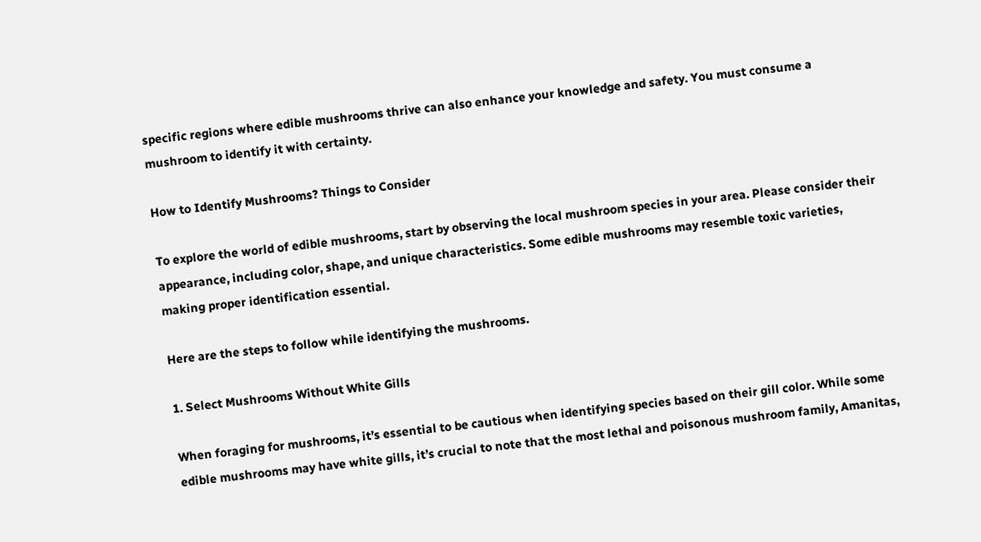specific regions where edible mushrooms thrive can also enhance your knowledge and safety. You must consume a mushroom to identify it with certainty.

How to Identify Mushrooms? Things to Consider

To explore the world of edible mushrooms, start by observing the local mushroom species in your area. Please consider their appearance, including color, shape, and unique characteristics. Some edible mushrooms may resemble toxic varieties, making proper identification essential.

Here are the steps to follow while identifying the mushrooms.

1. Select Mushrooms Without White Gills

When foraging for mushrooms, it’s essential to be cautious when identifying species based on their gill color. While some edible mushrooms may have white gills, it’s crucial to note that the most lethal and poisonous mushroom family, Amanitas,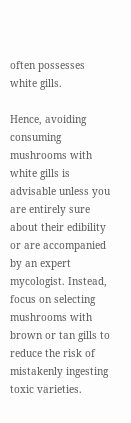often possesses white gills.

Hence, avoiding consuming mushrooms with white gills is advisable unless you are entirely sure about their edibility or are accompanied by an expert mycologist. Instead, focus on selecting mushrooms with brown or tan gills to reduce the risk of mistakenly ingesting toxic varieties.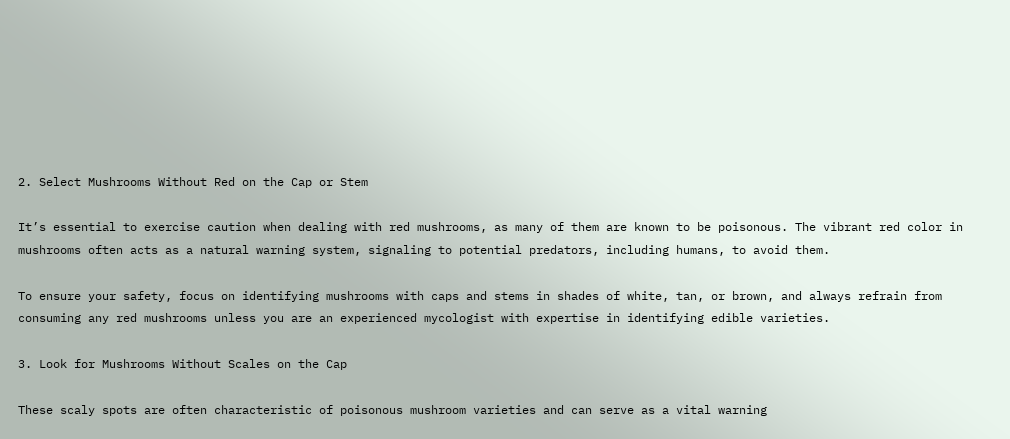2. Select Mushrooms Without Red on the Cap or Stem

It’s essential to exercise caution when dealing with red mushrooms, as many of them are known to be poisonous. The vibrant red color in mushrooms often acts as a natural warning system, signaling to potential predators, including humans, to avoid them.

To ensure your safety, focus on identifying mushrooms with caps and stems in shades of white, tan, or brown, and always refrain from consuming any red mushrooms unless you are an experienced mycologist with expertise in identifying edible varieties.

3. Look for Mushrooms Without Scales on the Cap

These scaly spots are often characteristic of poisonous mushroom varieties and can serve as a vital warning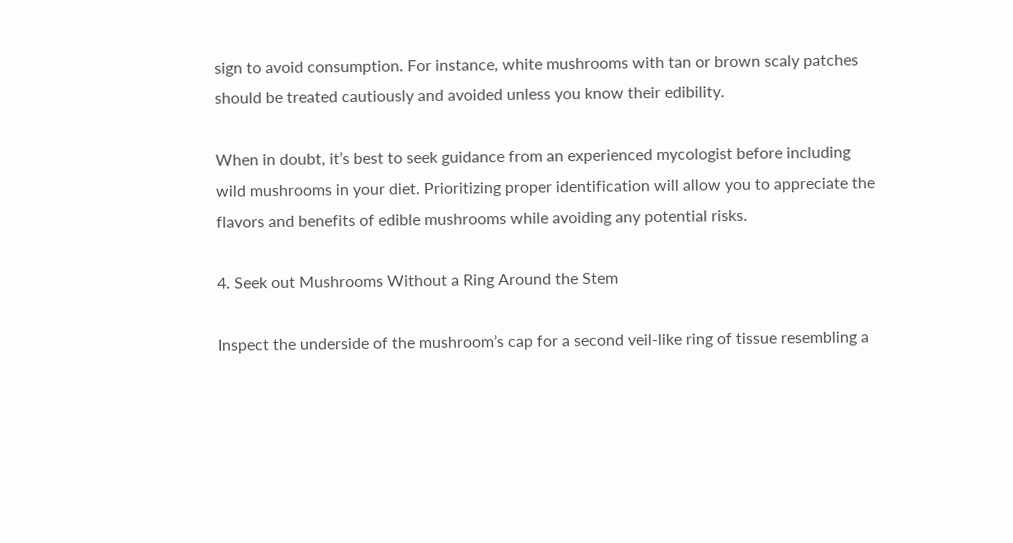sign to avoid consumption. For instance, white mushrooms with tan or brown scaly patches should be treated cautiously and avoided unless you know their edibility.

When in doubt, it’s best to seek guidance from an experienced mycologist before including wild mushrooms in your diet. Prioritizing proper identification will allow you to appreciate the flavors and benefits of edible mushrooms while avoiding any potential risks.

4. Seek out Mushrooms Without a Ring Around the Stem

Inspect the underside of the mushroom’s cap for a second veil-like ring of tissue resembling a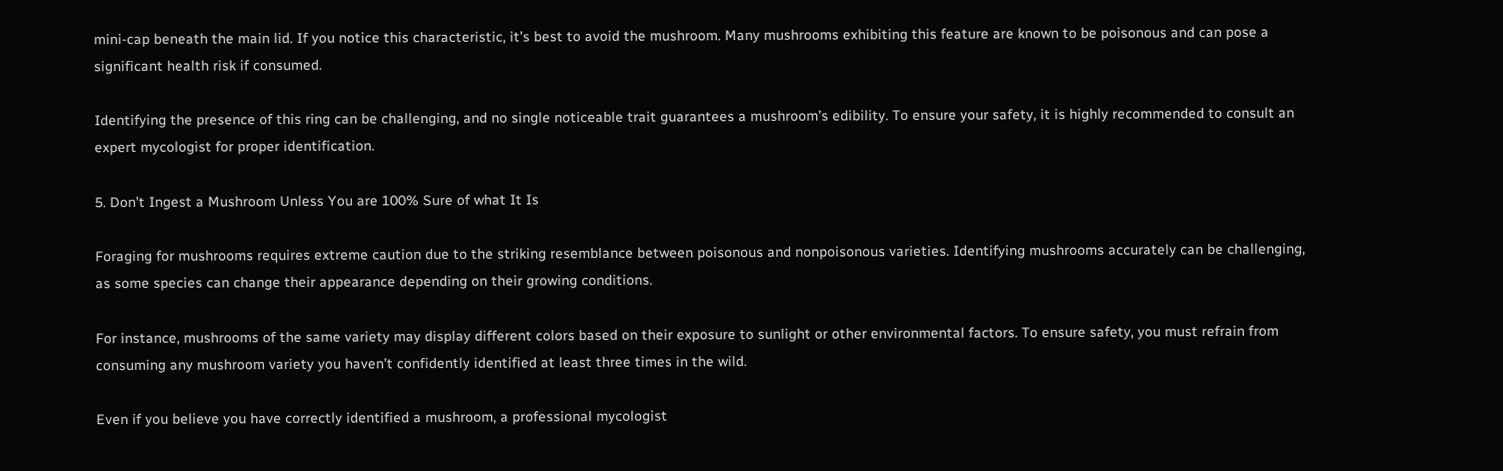mini-cap beneath the main lid. If you notice this characteristic, it’s best to avoid the mushroom. Many mushrooms exhibiting this feature are known to be poisonous and can pose a significant health risk if consumed.

Identifying the presence of this ring can be challenging, and no single noticeable trait guarantees a mushroom’s edibility. To ensure your safety, it is highly recommended to consult an expert mycologist for proper identification.

5. Don’t Ingest a Mushroom Unless You are 100% Sure of what It Is

Foraging for mushrooms requires extreme caution due to the striking resemblance between poisonous and nonpoisonous varieties. Identifying mushrooms accurately can be challenging, as some species can change their appearance depending on their growing conditions.

For instance, mushrooms of the same variety may display different colors based on their exposure to sunlight or other environmental factors. To ensure safety, you must refrain from consuming any mushroom variety you haven’t confidently identified at least three times in the wild.

Even if you believe you have correctly identified a mushroom, a professional mycologist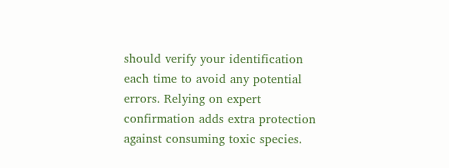should verify your identification each time to avoid any potential errors. Relying on expert confirmation adds extra protection against consuming toxic species.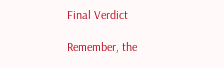Final Verdict

Remember, the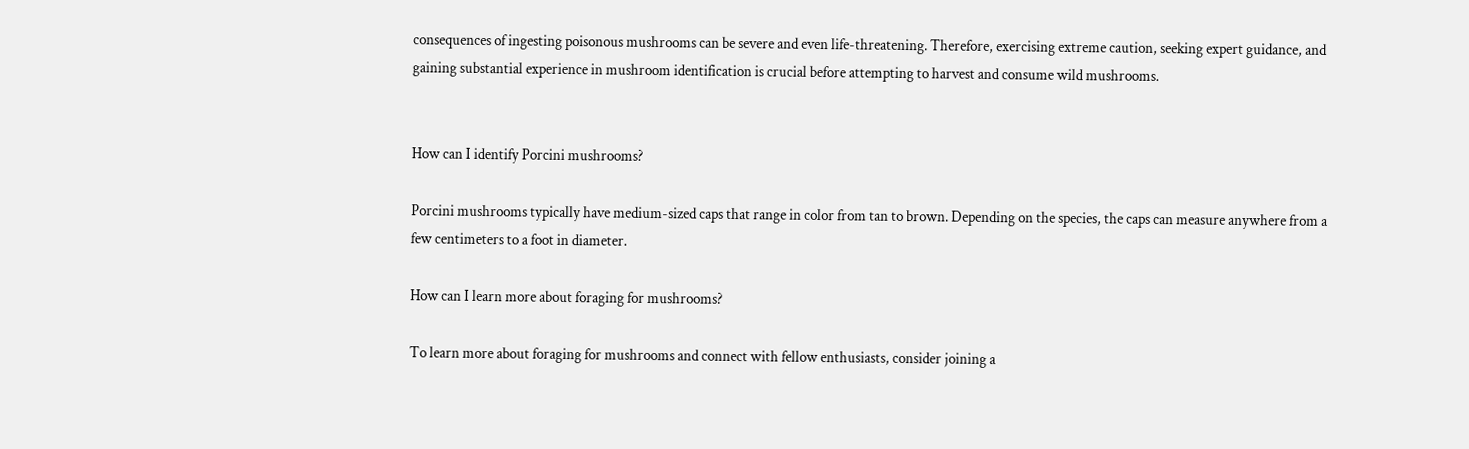consequences of ingesting poisonous mushrooms can be severe and even life-threatening. Therefore, exercising extreme caution, seeking expert guidance, and gaining substantial experience in mushroom identification is crucial before attempting to harvest and consume wild mushrooms.


How can I identify Porcini mushrooms?

Porcini mushrooms typically have medium-sized caps that range in color from tan to brown. Depending on the species, the caps can measure anywhere from a few centimeters to a foot in diameter.

How can I learn more about foraging for mushrooms?

To learn more about foraging for mushrooms and connect with fellow enthusiasts, consider joining a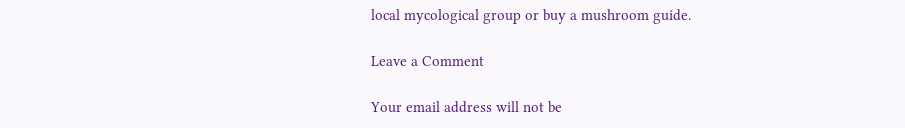local mycological group or buy a mushroom guide.

Leave a Comment

Your email address will not be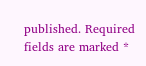published. Required fields are marked *